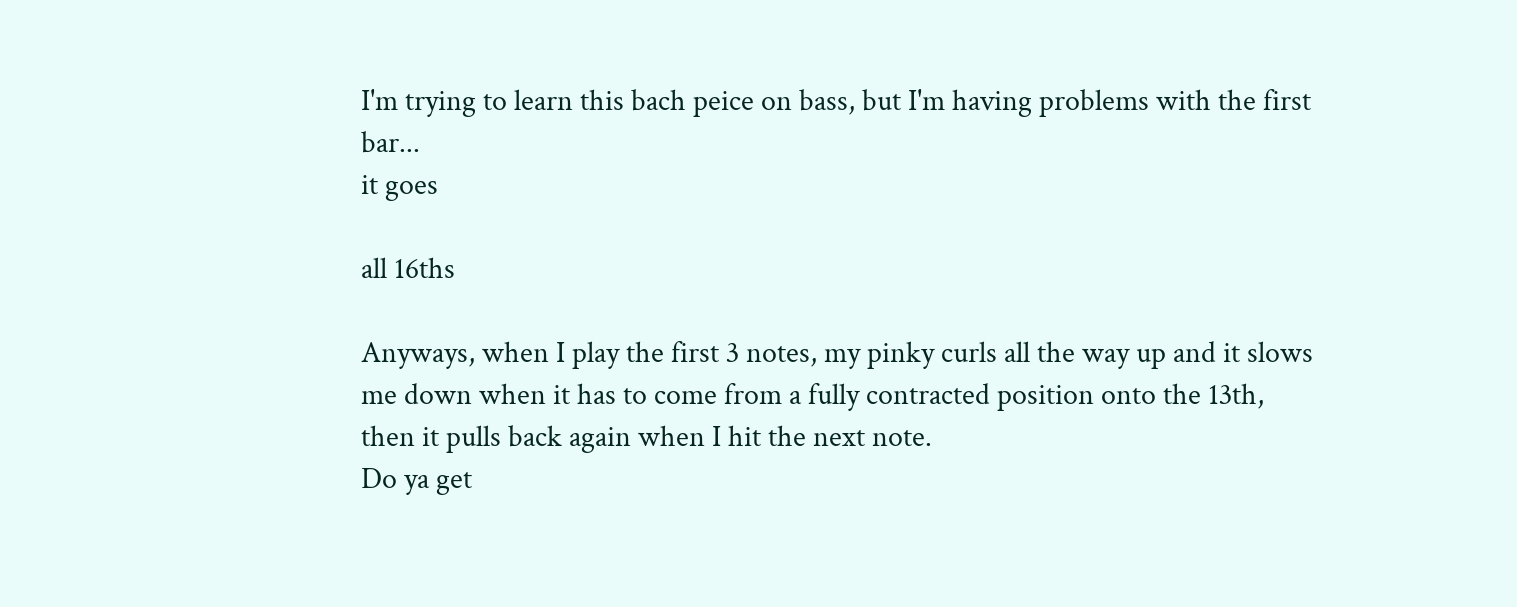I'm trying to learn this bach peice on bass, but I'm having problems with the first bar...
it goes

all 16ths

Anyways, when I play the first 3 notes, my pinky curls all the way up and it slows me down when it has to come from a fully contracted position onto the 13th, then it pulls back again when I hit the next note.
Do ya get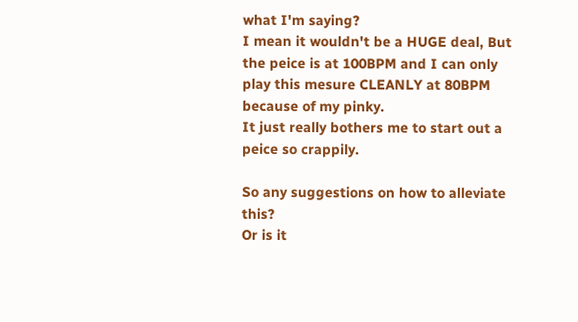what I'm saying?
I mean it wouldn't be a HUGE deal, But the peice is at 100BPM and I can only play this mesure CLEANLY at 80BPM because of my pinky.
It just really bothers me to start out a peice so crappily.

So any suggestions on how to alleviate this?
Or is it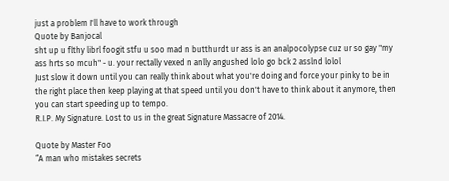just a problem I'll have to work through
Quote by Banjocal
sht up u flthy librl foogit stfu u soo mad n butthurdt ur ass is an analpocolypse cuz ur so gay "my ass hrts so mcuh" - u. your rectally vexed n anlly angushed lolo go bck 2 asslnd lolol
Just slow it down until you can really think about what you're doing and force your pinky to be in the right place then keep playing at that speed until you don't have to think about it anymore, then you can start speeding up to tempo.
R.I.P. My Signature. Lost to us in the great Signature Massacre of 2014.

Quote by Master Foo
“A man who mistakes secrets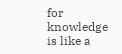for knowledge is like a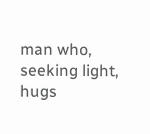man who, seeking light, hugs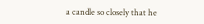a candle so closely that he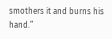smothers it and burns his hand.”